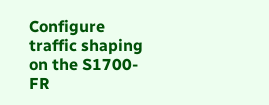Configure traffic shaping on the S1700-FR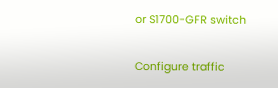or S1700-GFR switch

Configure traffic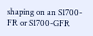shaping on an S1700-FR or S1700-GFR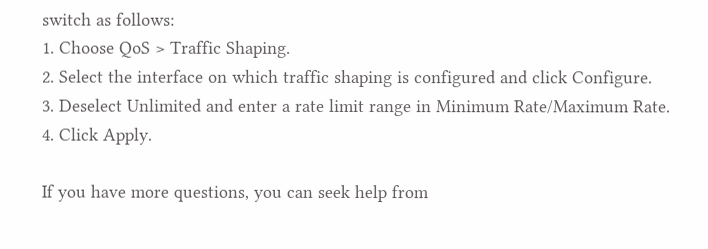switch as follows:
1. Choose QoS > Traffic Shaping.
2. Select the interface on which traffic shaping is configured and click Configure.
3. Deselect Unlimited and enter a rate limit range in Minimum Rate/Maximum Rate.
4. Click Apply.

If you have more questions, you can seek help from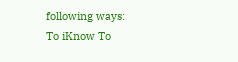following ways:
To iKnow To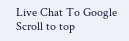Live Chat To Google
Scroll to top